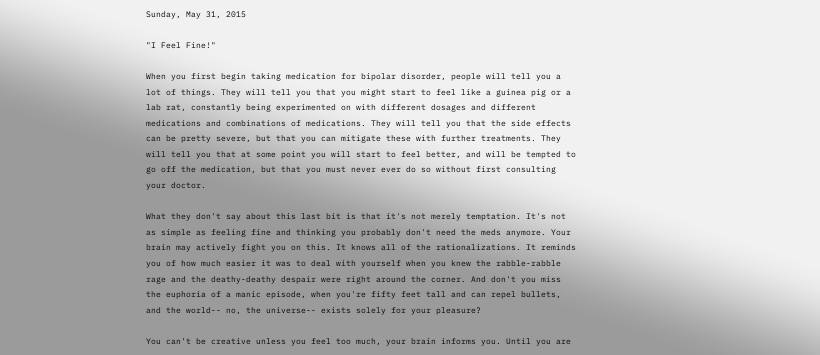Sunday, May 31, 2015

"I Feel Fine!"

When you first begin taking medication for bipolar disorder, people will tell you a lot of things. They will tell you that you might start to feel like a guinea pig or a lab rat, constantly being experimented on with different dosages and different medications and combinations of medications. They will tell you that the side effects can be pretty severe, but that you can mitigate these with further treatments. They will tell you that at some point you will start to feel better, and will be tempted to go off the medication, but that you must never ever do so without first consulting your doctor.

What they don't say about this last bit is that it's not merely temptation. It's not as simple as feeling fine and thinking you probably don't need the meds anymore. Your brain may actively fight you on this. It knows all of the rationalizations. It reminds you of how much easier it was to deal with yourself when you knew the rabble-rabble rage and the deathy-deathy despair were right around the corner. And don't you miss the euphoria of a manic episode, when you're fifty feet tall and can repel bullets, and the world-- no, the universe-- exists solely for your pleasure?

You can't be creative unless you feel too much, your brain informs you. Until you are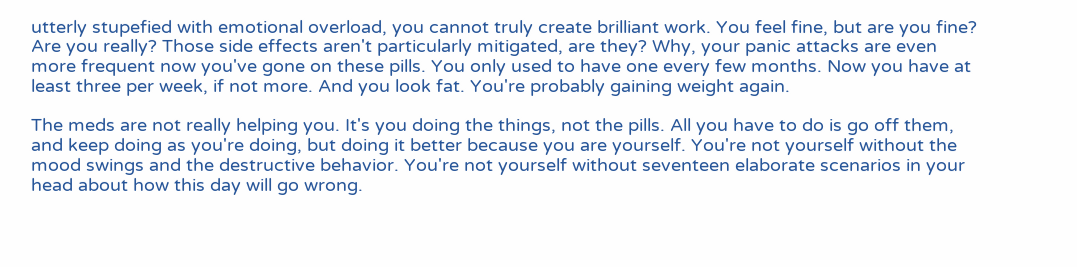utterly stupefied with emotional overload, you cannot truly create brilliant work. You feel fine, but are you fine? Are you really? Those side effects aren't particularly mitigated, are they? Why, your panic attacks are even more frequent now you've gone on these pills. You only used to have one every few months. Now you have at least three per week, if not more. And you look fat. You're probably gaining weight again.

The meds are not really helping you. It's you doing the things, not the pills. All you have to do is go off them, and keep doing as you're doing, but doing it better because you are yourself. You're not yourself without the mood swings and the destructive behavior. You're not yourself without seventeen elaborate scenarios in your head about how this day will go wrong.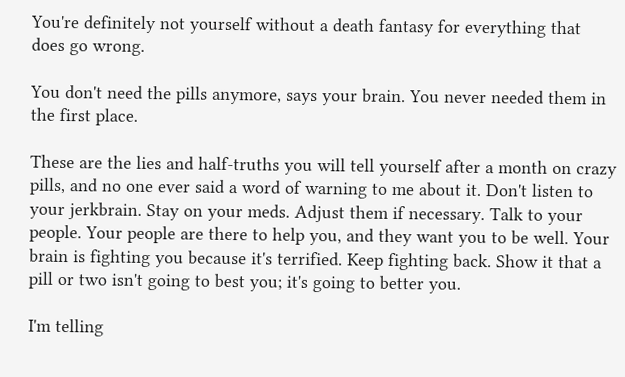You're definitely not yourself without a death fantasy for everything that does go wrong.

You don't need the pills anymore, says your brain. You never needed them in the first place.

These are the lies and half-truths you will tell yourself after a month on crazy pills, and no one ever said a word of warning to me about it. Don't listen to your jerkbrain. Stay on your meds. Adjust them if necessary. Talk to your people. Your people are there to help you, and they want you to be well. Your brain is fighting you because it's terrified. Keep fighting back. Show it that a pill or two isn't going to best you; it's going to better you.

I'm telling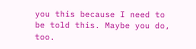you this because I need to be told this. Maybe you do, too.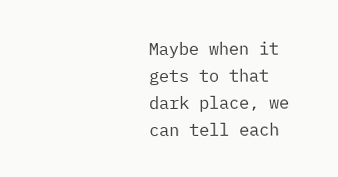Maybe when it gets to that dark place, we can tell each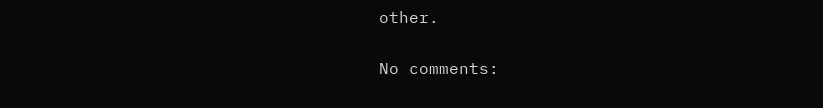other.

No comments: